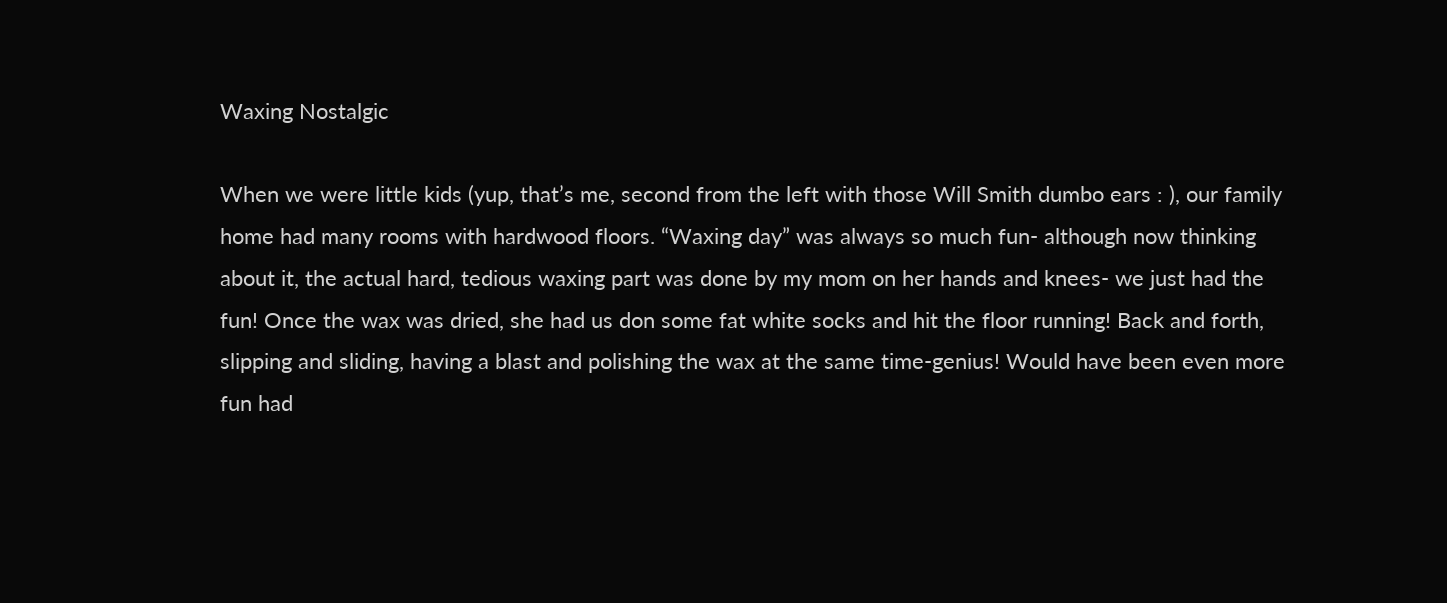Waxing Nostalgic

When we were little kids (yup, that’s me, second from the left with those Will Smith dumbo ears : ), our family home had many rooms with hardwood floors. “Waxing day” was always so much fun- although now thinking about it, the actual hard, tedious waxing part was done by my mom on her hands and knees- we just had the fun! Once the wax was dried, she had us don some fat white socks and hit the floor running! Back and forth, slipping and sliding, having a blast and polishing the wax at the same time-genius! Would have been even more fun had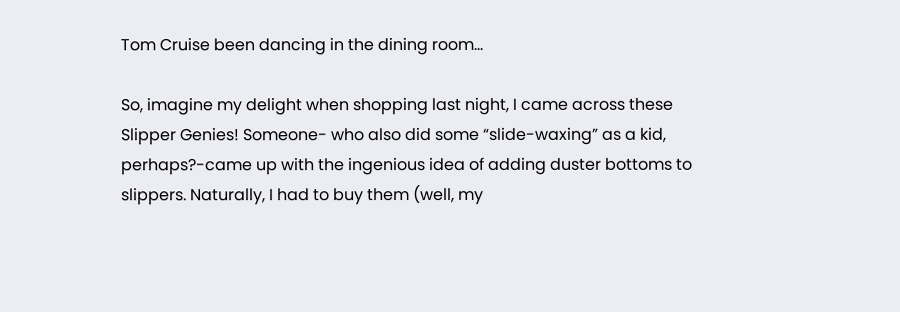Tom Cruise been dancing in the dining room…

So, imagine my delight when shopping last night, I came across these Slipper Genies! Someone- who also did some “slide-waxing” as a kid, perhaps?-came up with the ingenious idea of adding duster bottoms to slippers. Naturally, I had to buy them (well, my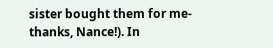sister bought them for me-thanks, Nance!). In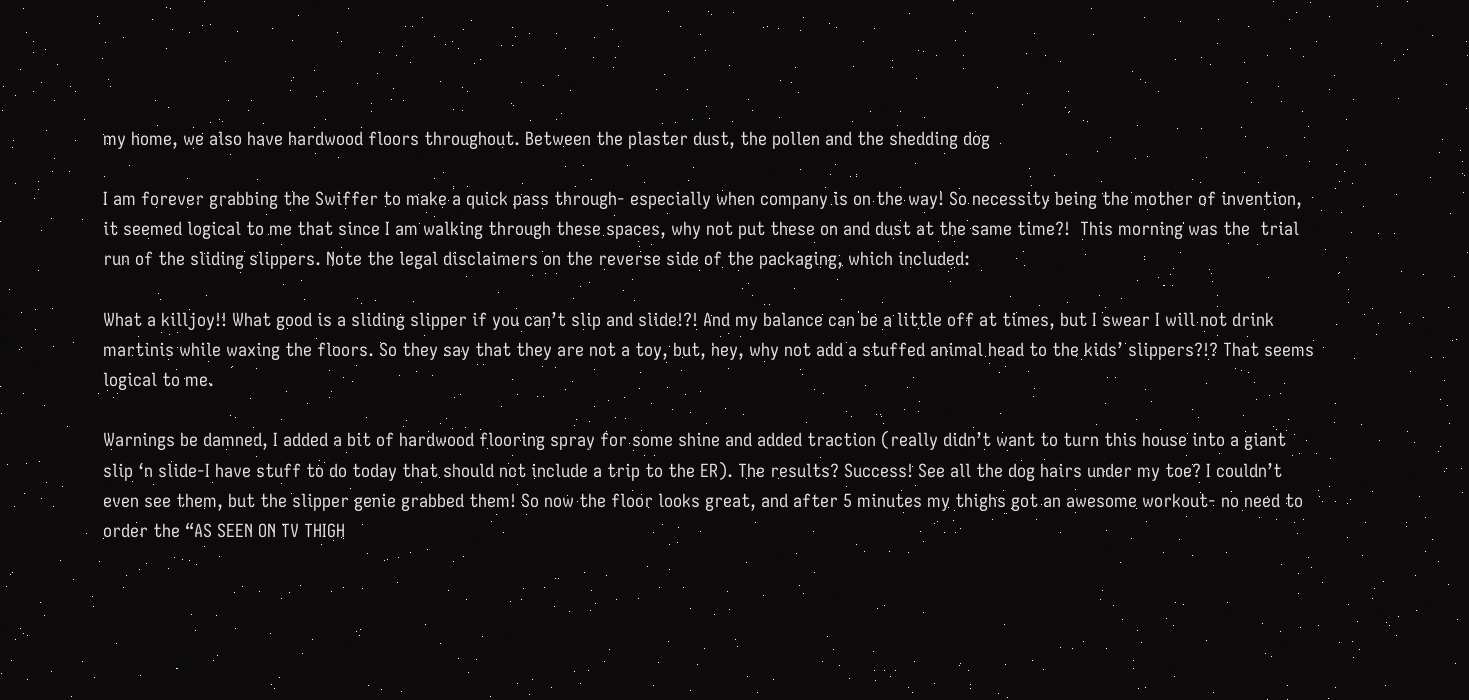my home, we also have hardwood floors throughout. Between the plaster dust, the pollen and the shedding dog

I am forever grabbing the Swiffer to make a quick pass through- especially when company is on the way! So necessity being the mother of invention, it seemed logical to me that since I am walking through these spaces, why not put these on and dust at the same time?!  This morning was the  trial run of the sliding slippers. Note the legal disclaimers on the reverse side of the packaging, which included:

What a killjoy!! What good is a sliding slipper if you can’t slip and slide!?! And my balance can be a little off at times, but I swear I will not drink martinis while waxing the floors. So they say that they are not a toy, but, hey, why not add a stuffed animal head to the kids’ slippers?!? That seems logical to me.

Warnings be damned, I added a bit of hardwood flooring spray for some shine and added traction (really didn’t want to turn this house into a giant slip ‘n slide-I have stuff to do today that should not include a trip to the ER). The results? Success! See all the dog hairs under my toe? I couldn’t even see them, but the slipper genie grabbed them! So now the floor looks great, and after 5 minutes my thighs got an awesome workout- no need to order the “AS SEEN ON TV THIGH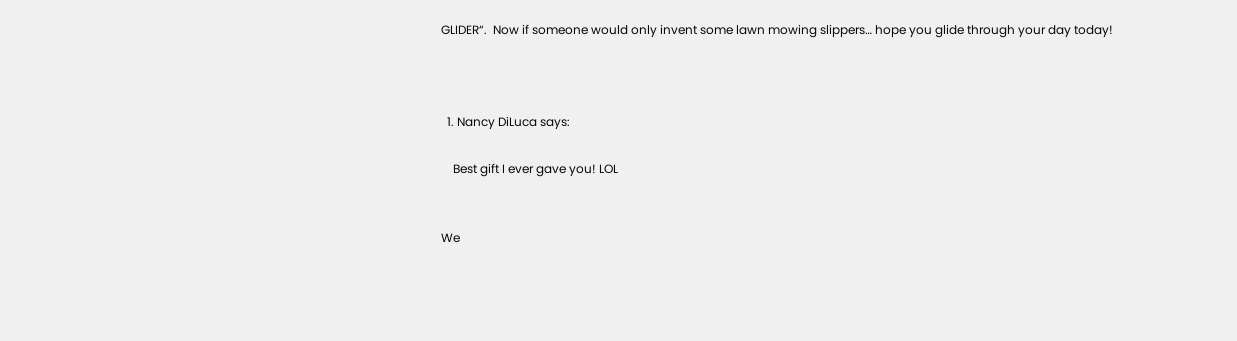GLIDER“.  Now if someone would only invent some lawn mowing slippers… hope you glide through your day today!



  1. Nancy DiLuca says:

    Best gift I ever gave you! LOL


We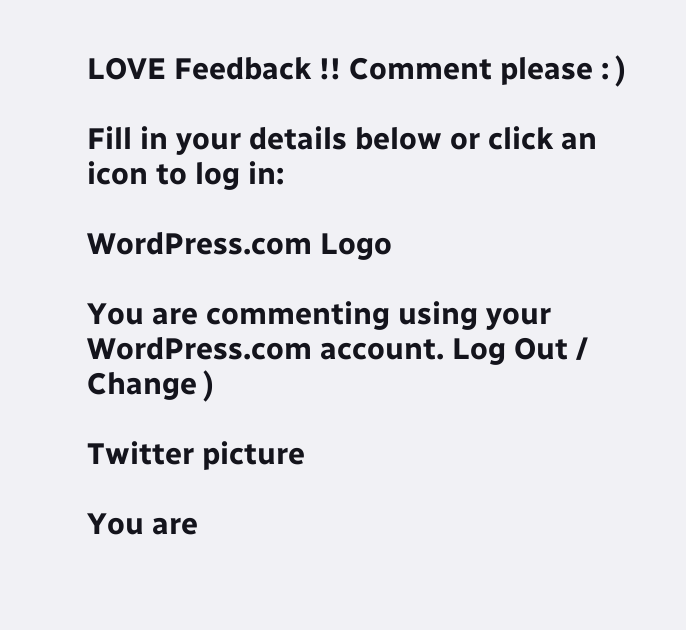LOVE Feedback !! Comment please : )

Fill in your details below or click an icon to log in:

WordPress.com Logo

You are commenting using your WordPress.com account. Log Out /  Change )

Twitter picture

You are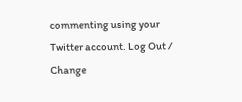commenting using your Twitter account. Log Out /  Change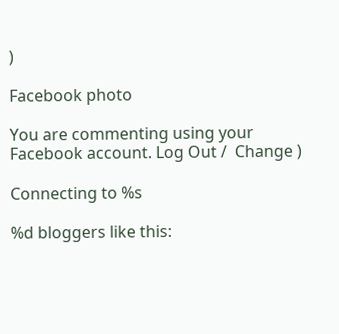)

Facebook photo

You are commenting using your Facebook account. Log Out /  Change )

Connecting to %s

%d bloggers like this: